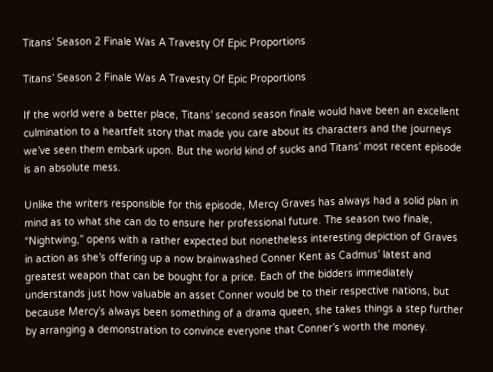Titans’ Season 2 Finale Was A Travesty Of Epic Proportions

Titans’ Season 2 Finale Was A Travesty Of Epic Proportions

If the world were a better place, Titans’ second season finale would have been an excellent culmination to a heartfelt story that made you care about its characters and the journeys we’ve seen them embark upon. But the world kind of sucks and Titans’ most recent episode is an absolute mess.

Unlike the writers responsible for this episode, Mercy Graves has always had a solid plan in mind as to what she can do to ensure her professional future. The season two finale, “Nightwing,” opens with a rather expected but nonetheless interesting depiction of Graves in action as she’s offering up a now brainwashed Conner Kent as Cadmus’ latest and greatest weapon that can be bought for a price. Each of the bidders immediately understands just how valuable an asset Conner would be to their respective nations, but because Mercy’s always been something of a drama queen, she takes things a step further by arranging a demonstration to convince everyone that Conner’s worth the money.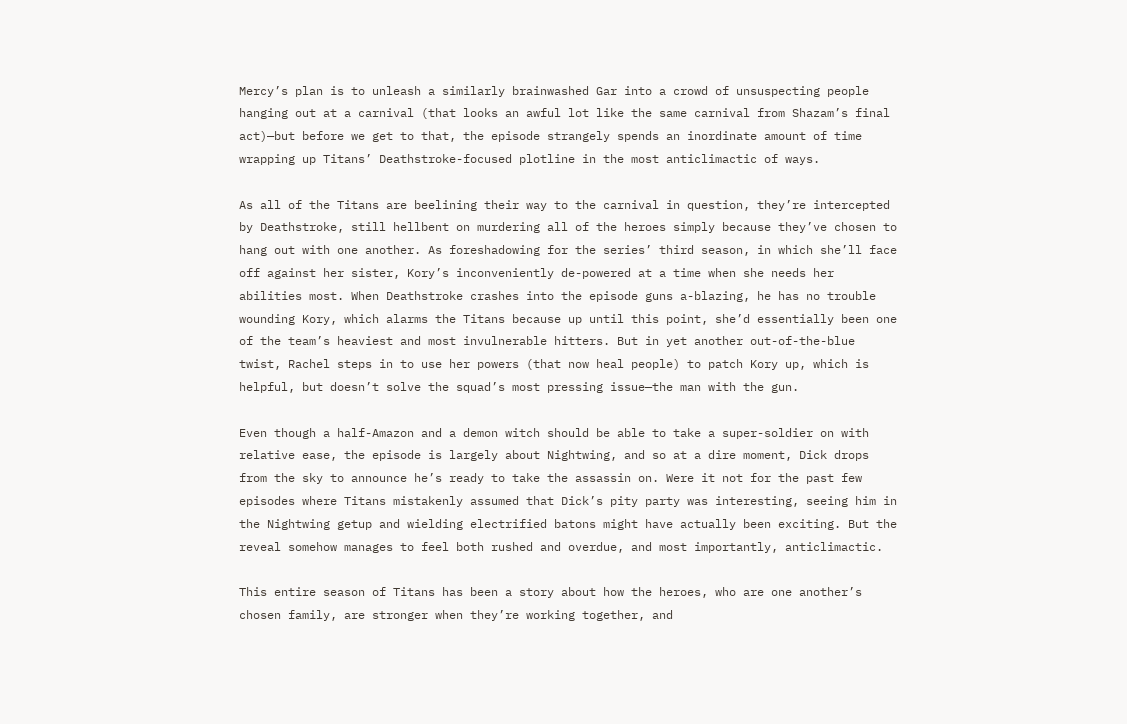Mercy’s plan is to unleash a similarly brainwashed Gar into a crowd of unsuspecting people hanging out at a carnival (that looks an awful lot like the same carnival from Shazam’s final act)—but before we get to that, the episode strangely spends an inordinate amount of time wrapping up Titans’ Deathstroke-focused plotline in the most anticlimactic of ways.

As all of the Titans are beelining their way to the carnival in question, they’re intercepted by Deathstroke, still hellbent on murdering all of the heroes simply because they’ve chosen to hang out with one another. As foreshadowing for the series’ third season, in which she’ll face off against her sister, Kory’s inconveniently de-powered at a time when she needs her abilities most. When Deathstroke crashes into the episode guns a-blazing, he has no trouble wounding Kory, which alarms the Titans because up until this point, she’d essentially been one of the team’s heaviest and most invulnerable hitters. But in yet another out-of-the-blue twist, Rachel steps in to use her powers (that now heal people) to patch Kory up, which is helpful, but doesn’t solve the squad’s most pressing issue—the man with the gun.

Even though a half-Amazon and a demon witch should be able to take a super-soldier on with relative ease, the episode is largely about Nightwing, and so at a dire moment, Dick drops from the sky to announce he’s ready to take the assassin on. Were it not for the past few episodes where Titans mistakenly assumed that Dick’s pity party was interesting, seeing him in the Nightwing getup and wielding electrified batons might have actually been exciting. But the reveal somehow manages to feel both rushed and overdue, and most importantly, anticlimactic.

This entire season of Titans has been a story about how the heroes, who are one another’s chosen family, are stronger when they’re working together, and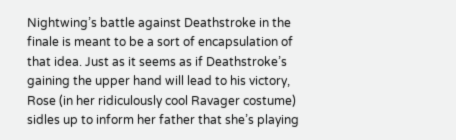Nightwing’s battle against Deathstroke in the finale is meant to be a sort of encapsulation of that idea. Just as it seems as if Deathstroke’s gaining the upper hand will lead to his victory, Rose (in her ridiculously cool Ravager costume) sidles up to inform her father that she’s playing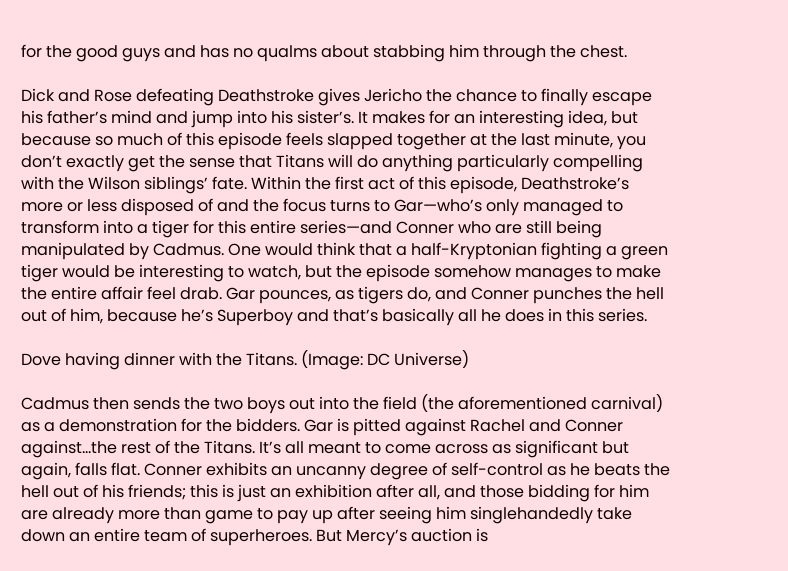for the good guys and has no qualms about stabbing him through the chest.

Dick and Rose defeating Deathstroke gives Jericho the chance to finally escape his father’s mind and jump into his sister’s. It makes for an interesting idea, but because so much of this episode feels slapped together at the last minute, you don’t exactly get the sense that Titans will do anything particularly compelling with the Wilson siblings’ fate. Within the first act of this episode, Deathstroke’s more or less disposed of and the focus turns to Gar—who’s only managed to transform into a tiger for this entire series—and Conner who are still being manipulated by Cadmus. One would think that a half-Kryptonian fighting a green tiger would be interesting to watch, but the episode somehow manages to make the entire affair feel drab. Gar pounces, as tigers do, and Conner punches the hell out of him, because he’s Superboy and that’s basically all he does in this series.

Dove having dinner with the Titans. (Image: DC Universe)

Cadmus then sends the two boys out into the field (the aforementioned carnival) as a demonstration for the bidders. Gar is pitted against Rachel and Conner against…the rest of the Titans. It’s all meant to come across as significant but again, falls flat. Conner exhibits an uncanny degree of self-control as he beats the hell out of his friends; this is just an exhibition after all, and those bidding for him are already more than game to pay up after seeing him singlehandedly take down an entire team of superheroes. But Mercy’s auction is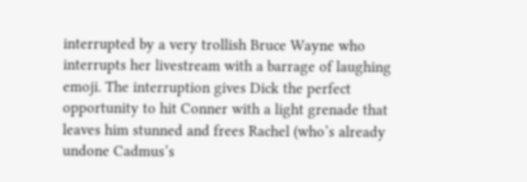interrupted by a very trollish Bruce Wayne who interrupts her livestream with a barrage of laughing emoji. The interruption gives Dick the perfect opportunity to hit Conner with a light grenade that leaves him stunned and frees Rachel (who’s already undone Cadmus’s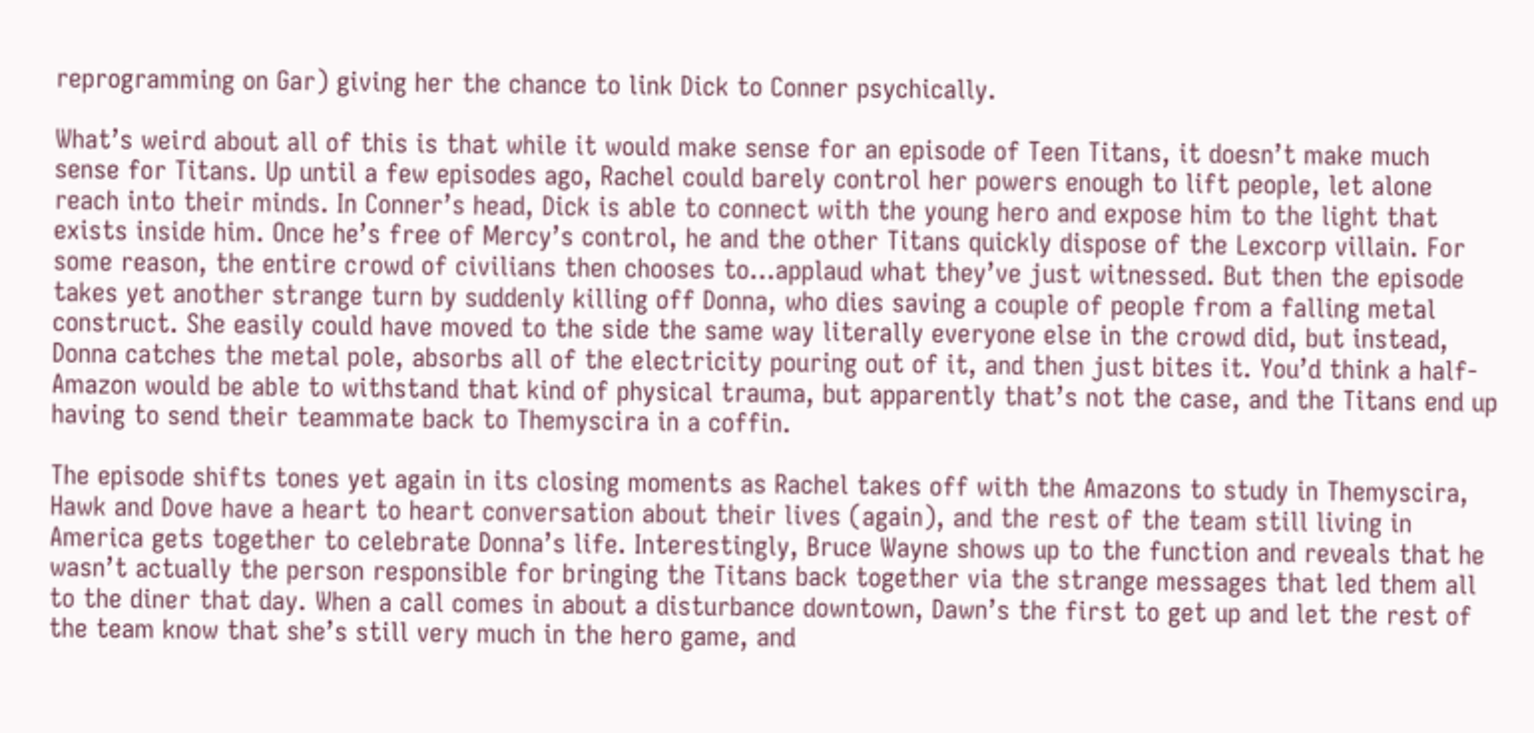reprogramming on Gar) giving her the chance to link Dick to Conner psychically.

What’s weird about all of this is that while it would make sense for an episode of Teen Titans, it doesn’t make much sense for Titans. Up until a few episodes ago, Rachel could barely control her powers enough to lift people, let alone reach into their minds. In Conner’s head, Dick is able to connect with the young hero and expose him to the light that exists inside him. Once he’s free of Mercy’s control, he and the other Titans quickly dispose of the Lexcorp villain. For some reason, the entire crowd of civilians then chooses to…applaud what they’ve just witnessed. But then the episode takes yet another strange turn by suddenly killing off Donna, who dies saving a couple of people from a falling metal construct. She easily could have moved to the side the same way literally everyone else in the crowd did, but instead, Donna catches the metal pole, absorbs all of the electricity pouring out of it, and then just bites it. You’d think a half-Amazon would be able to withstand that kind of physical trauma, but apparently that’s not the case, and the Titans end up having to send their teammate back to Themyscira in a coffin.

The episode shifts tones yet again in its closing moments as Rachel takes off with the Amazons to study in Themyscira, Hawk and Dove have a heart to heart conversation about their lives (again), and the rest of the team still living in America gets together to celebrate Donna’s life. Interestingly, Bruce Wayne shows up to the function and reveals that he wasn’t actually the person responsible for bringing the Titans back together via the strange messages that led them all to the diner that day. When a call comes in about a disturbance downtown, Dawn’s the first to get up and let the rest of the team know that she’s still very much in the hero game, and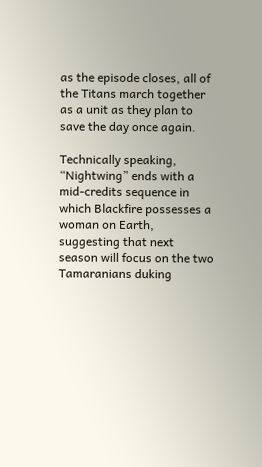as the episode closes, all of the Titans march together as a unit as they plan to save the day once again.

Technically speaking, “Nightwing” ends with a mid-credits sequence in which Blackfire possesses a woman on Earth, suggesting that next season will focus on the two Tamaranians duking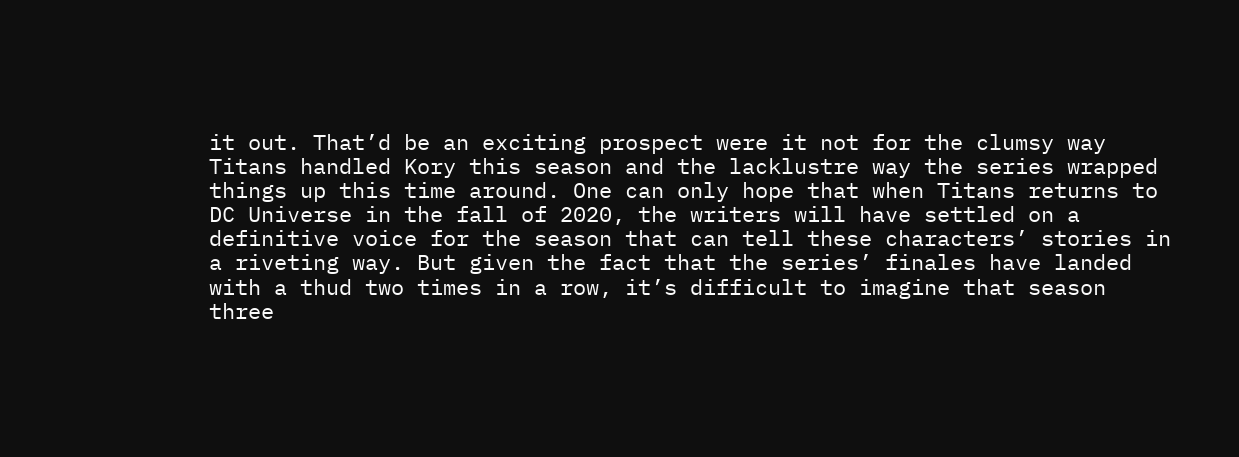it out. That’d be an exciting prospect were it not for the clumsy way Titans handled Kory this season and the lacklustre way the series wrapped things up this time around. One can only hope that when Titans returns to DC Universe in the fall of 2020, the writers will have settled on a definitive voice for the season that can tell these characters’ stories in a riveting way. But given the fact that the series’ finales have landed with a thud two times in a row, it’s difficult to imagine that season three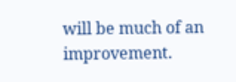will be much of an improvement.